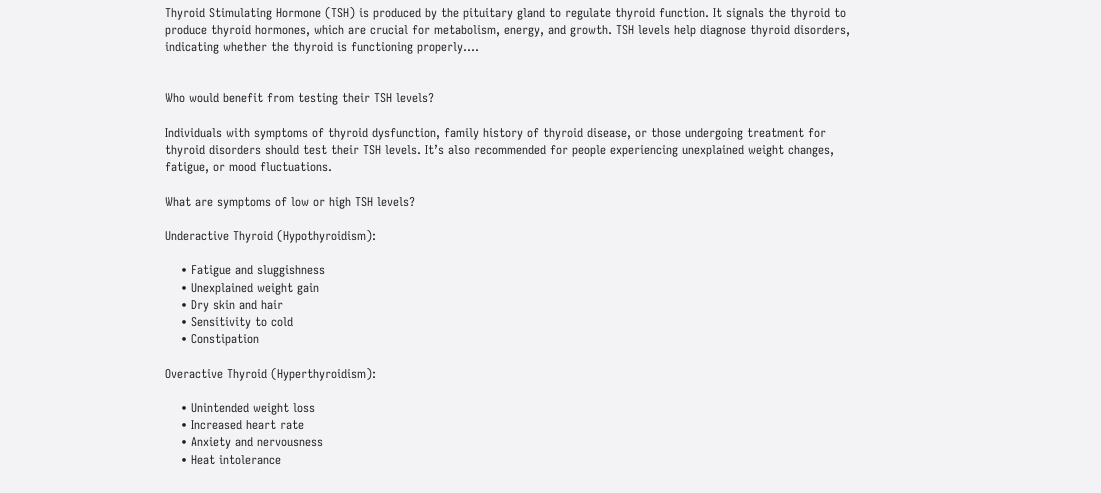Thyroid Stimulating Hormone (TSH) is produced by the pituitary gland to regulate thyroid function. It signals the thyroid to produce thyroid hormones, which are crucial for metabolism, energy, and growth. TSH levels help diagnose thyroid disorders, indicating whether the thyroid is functioning properly....


Who would benefit from testing their TSH levels?

Individuals with symptoms of thyroid dysfunction, family history of thyroid disease, or those undergoing treatment for thyroid disorders should test their TSH levels. It’s also recommended for people experiencing unexplained weight changes, fatigue, or mood fluctuations.

What are symptoms of low or high TSH levels?

Underactive Thyroid (Hypothyroidism):

    • Fatigue and sluggishness
    • Unexplained weight gain
    • Dry skin and hair
    • Sensitivity to cold
    • Constipation

Overactive Thyroid (Hyperthyroidism):

    • Unintended weight loss
    • Increased heart rate
    • Anxiety and nervousness
    • Heat intolerance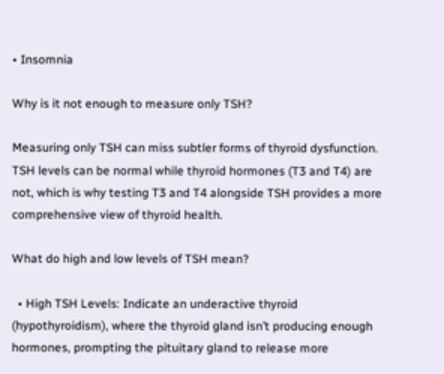• Insomnia

Why is it not enough to measure only TSH?

Measuring only TSH can miss subtler forms of thyroid dysfunction. TSH levels can be normal while thyroid hormones (T3 and T4) are not, which is why testing T3 and T4 alongside TSH provides a more comprehensive view of thyroid health.

What do high and low levels of TSH mean?

  • High TSH Levels: Indicate an underactive thyroid (hypothyroidism), where the thyroid gland isn’t producing enough hormones, prompting the pituitary gland to release more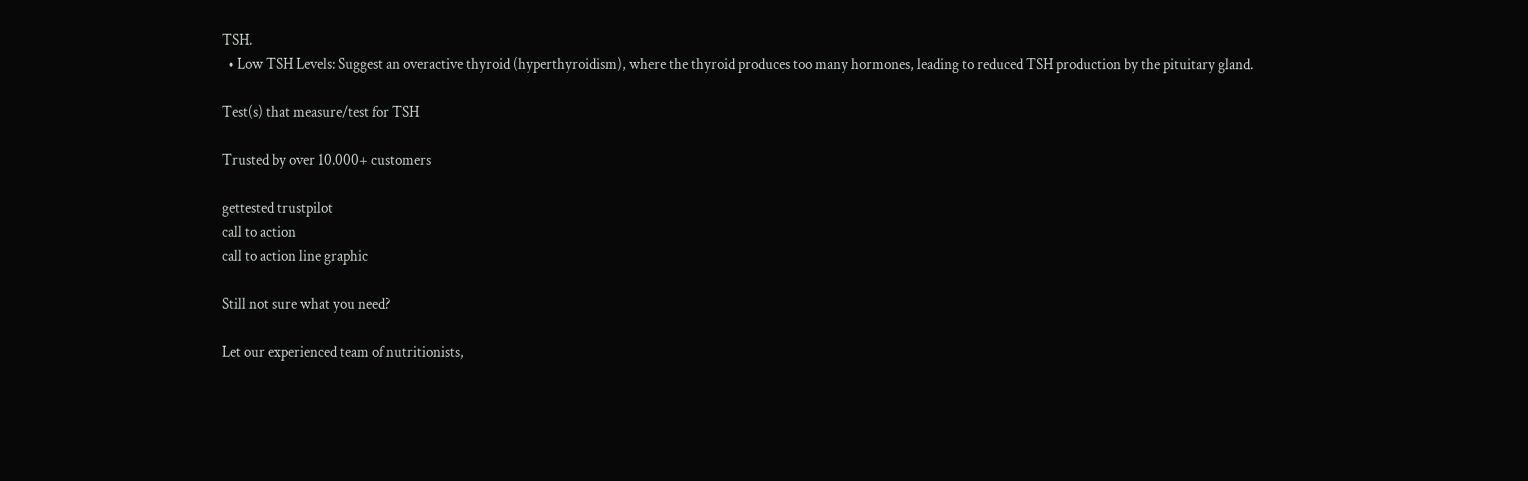TSH.
  • Low TSH Levels: Suggest an overactive thyroid (hyperthyroidism), where the thyroid produces too many hormones, leading to reduced TSH production by the pituitary gland.

Test(s) that measure/test for TSH

Trusted by over 10.000+ customers

gettested trustpilot
call to action
call to action line graphic

Still not sure what you need?

Let our experienced team of nutritionists,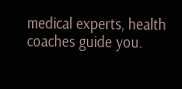medical experts, health coaches guide you.